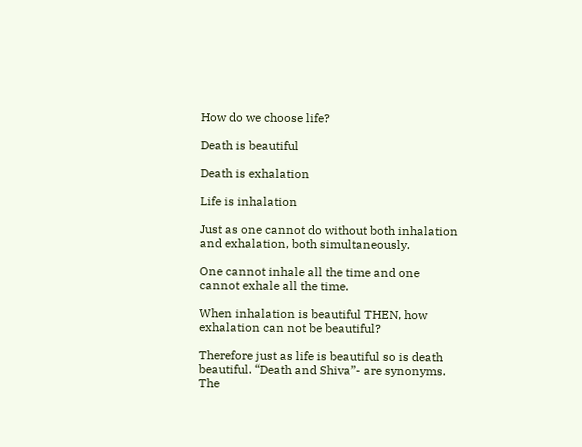How do we choose life?

Death is beautiful

Death is exhalation

Life is inhalation

Just as one cannot do without both inhalation and exhalation, both simultaneously.

One cannot inhale all the time and one cannot exhale all the time.

When inhalation is beautiful THEN, how exhalation can not be beautiful?

Therefore just as life is beautiful so is death beautiful. “Death and Shiva”- are synonyms. The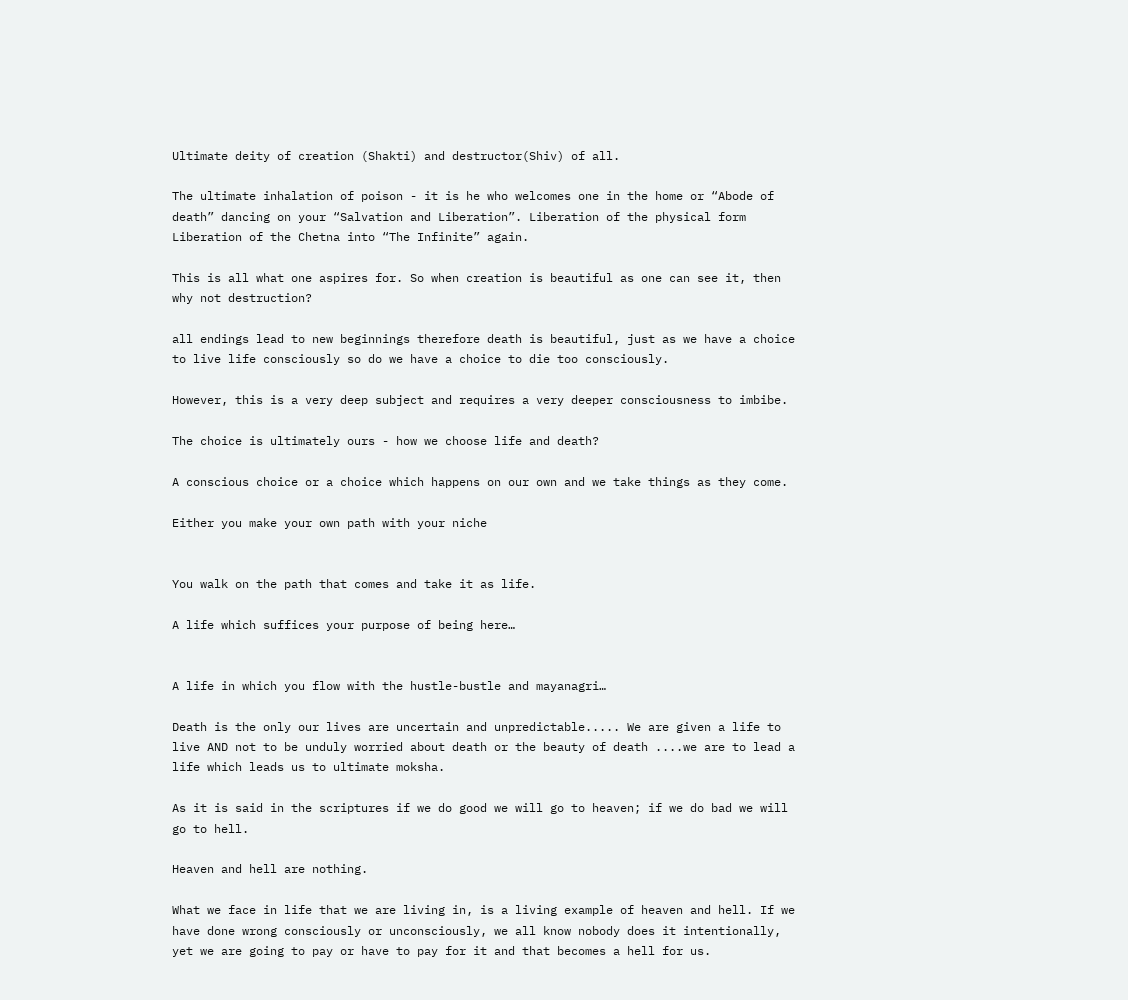Ultimate deity of creation (Shakti) and destructor(Shiv) of all.

The ultimate inhalation of poison - it is he who welcomes one in the home or “Abode of death” dancing on your “Salvation and Liberation”. Liberation of the physical form Liberation of the Chetna into “The Infinite” again.

This is all what one aspires for. So when creation is beautiful as one can see it, then why not destruction?

all endings lead to new beginnings therefore death is beautiful, just as we have a choice to live life consciously so do we have a choice to die too consciously.

However, this is a very deep subject and requires a very deeper consciousness to imbibe.

The choice is ultimately ours - how we choose life and death?

A conscious choice or a choice which happens on our own and we take things as they come.

Either you make your own path with your niche


You walk on the path that comes and take it as life.

A life which suffices your purpose of being here…


A life in which you flow with the hustle-bustle and mayanagri…

Death is the only our lives are uncertain and unpredictable..... We are given a life to live AND not to be unduly worried about death or the beauty of death ....we are to lead a life which leads us to ultimate moksha.

As it is said in the scriptures if we do good we will go to heaven; if we do bad we will go to hell.

Heaven and hell are nothing.

What we face in life that we are living in, is a living example of heaven and hell. If we have done wrong consciously or unconsciously, we all know nobody does it intentionally, yet we are going to pay or have to pay for it and that becomes a hell for us.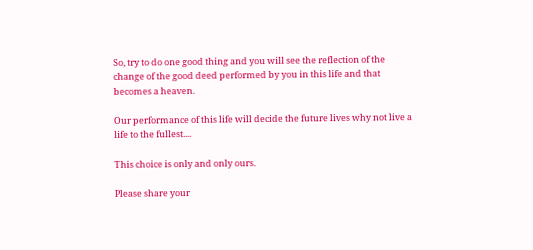So, try to do one good thing and you will see the reflection of the change of the good deed performed by you in this life and that becomes a heaven.

Our performance of this life will decide the future lives why not live a life to the fullest....

This choice is only and only ours.

Please share your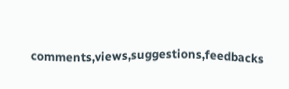comments,views,suggestions,feedbacks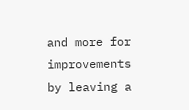and more for improvements by leaving a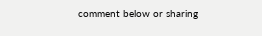comment below or sharing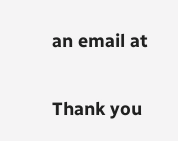an email at

Thank you